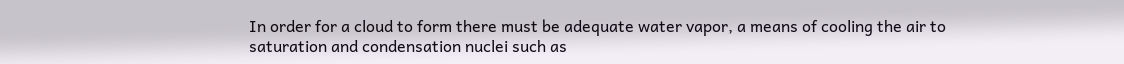In order for a cloud to form there must be adequate water vapor, a means of cooling the air to saturation and condensation nuclei such as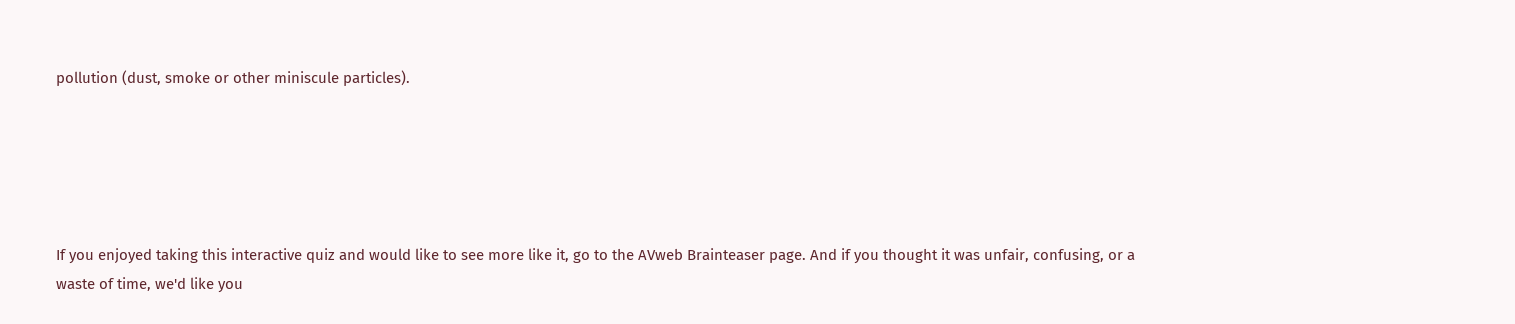pollution (dust, smoke or other miniscule particles).





If you enjoyed taking this interactive quiz and would like to see more like it, go to the AVweb Brainteaser page. And if you thought it was unfair, confusing, or a waste of time, we'd like you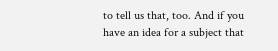to tell us that, too. And if you have an idea for a subject that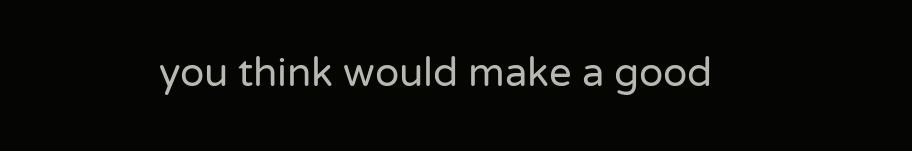you think would make a good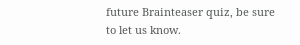future Brainteaser quiz, be sure to let us know.